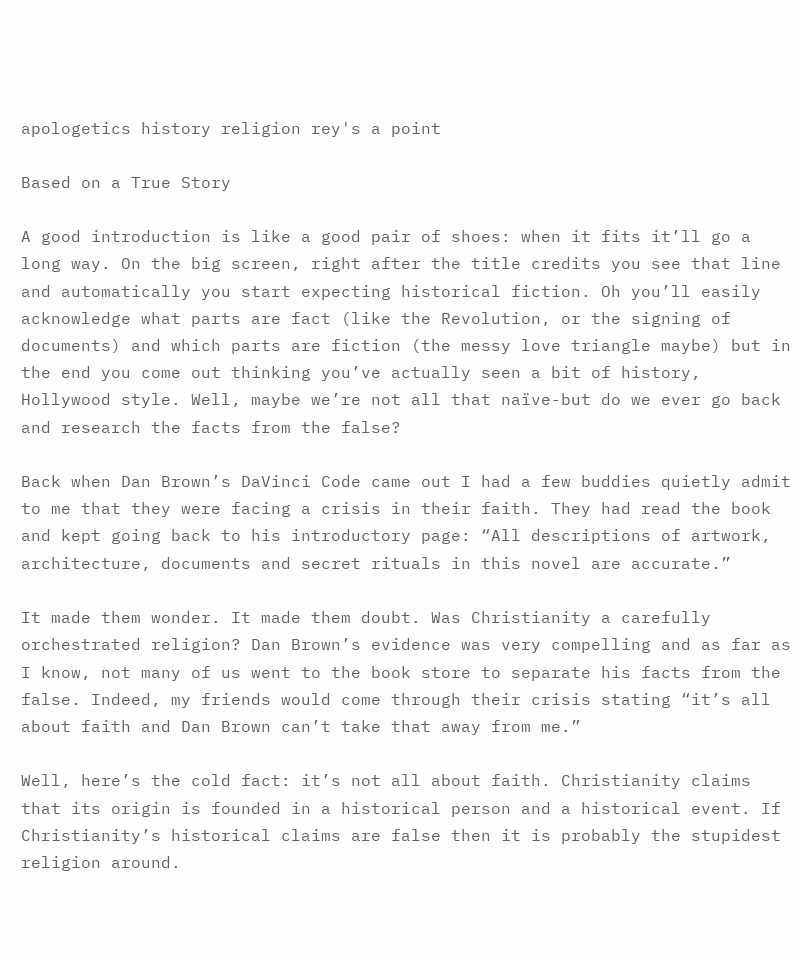apologetics history religion rey's a point

Based on a True Story

A good introduction is like a good pair of shoes: when it fits it’ll go a long way. On the big screen, right after the title credits you see that line and automatically you start expecting historical fiction. Oh you’ll easily acknowledge what parts are fact (like the Revolution, or the signing of documents) and which parts are fiction (the messy love triangle maybe) but in the end you come out thinking you’ve actually seen a bit of history, Hollywood style. Well, maybe we’re not all that naïve-but do we ever go back and research the facts from the false?

Back when Dan Brown’s DaVinci Code came out I had a few buddies quietly admit to me that they were facing a crisis in their faith. They had read the book and kept going back to his introductory page: “All descriptions of artwork, architecture, documents and secret rituals in this novel are accurate.”

It made them wonder. It made them doubt. Was Christianity a carefully orchestrated religion? Dan Brown’s evidence was very compelling and as far as I know, not many of us went to the book store to separate his facts from the false. Indeed, my friends would come through their crisis stating “it’s all about faith and Dan Brown can’t take that away from me.”

Well, here’s the cold fact: it’s not all about faith. Christianity claims that its origin is founded in a historical person and a historical event. If Christianity’s historical claims are false then it is probably the stupidest religion around.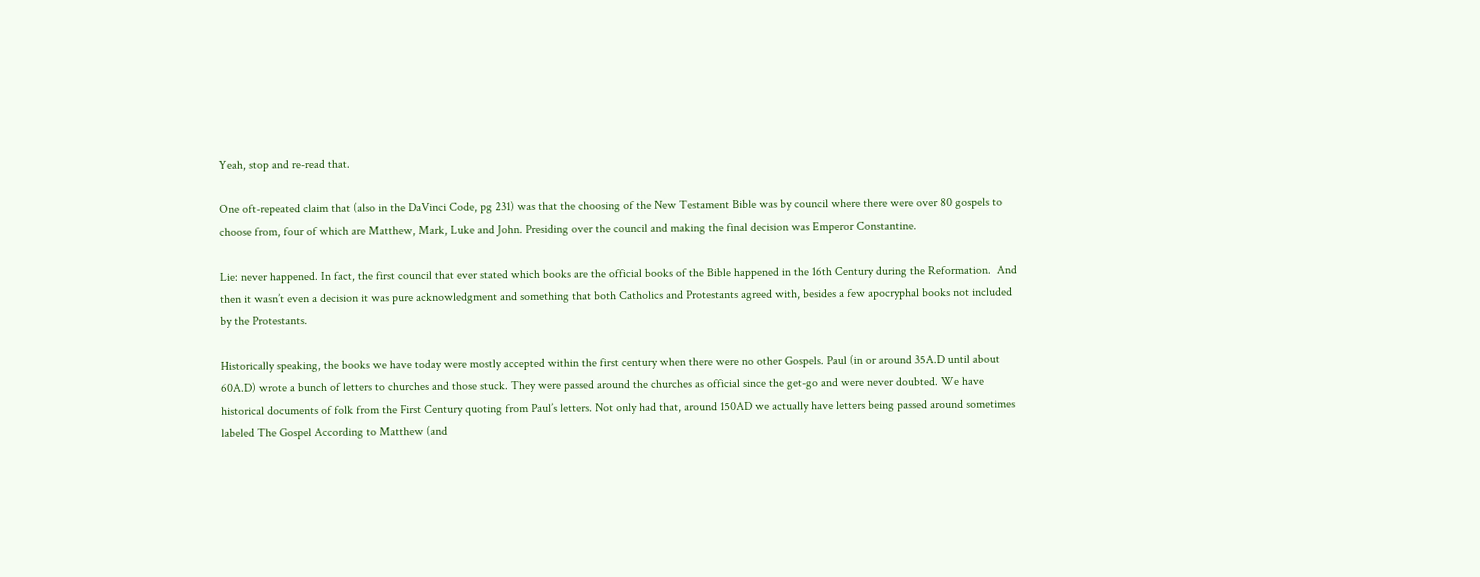Yeah, stop and re-read that.

One oft-repeated claim that (also in the DaVinci Code, pg 231) was that the choosing of the New Testament Bible was by council where there were over 80 gospels to choose from, four of which are Matthew, Mark, Luke and John. Presiding over the council and making the final decision was Emperor Constantine.

Lie: never happened. In fact, the first council that ever stated which books are the official books of the Bible happened in the 16th Century during the Reformation.  And then it wasn’t even a decision it was pure acknowledgment and something that both Catholics and Protestants agreed with, besides a few apocryphal books not included by the Protestants.

Historically speaking, the books we have today were mostly accepted within the first century when there were no other Gospels. Paul (in or around 35A.D until about 60A.D) wrote a bunch of letters to churches and those stuck. They were passed around the churches as official since the get-go and were never doubted. We have historical documents of folk from the First Century quoting from Paul’s letters. Not only had that, around 150AD we actually have letters being passed around sometimes labeled The Gospel According to Matthew (and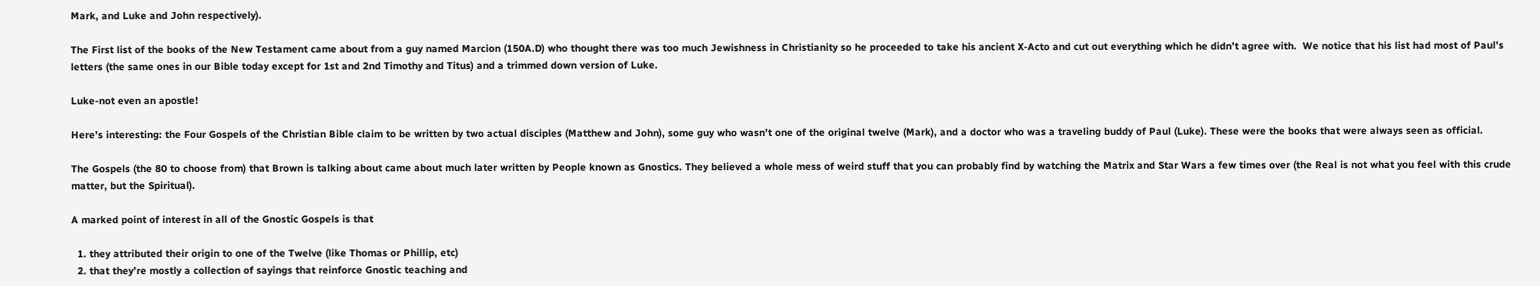Mark, and Luke and John respectively).

The First list of the books of the New Testament came about from a guy named Marcion (150A.D) who thought there was too much Jewishness in Christianity so he proceeded to take his ancient X-Acto and cut out everything which he didn’t agree with.  We notice that his list had most of Paul’s letters (the same ones in our Bible today except for 1st and 2nd Timothy and Titus) and a trimmed down version of Luke.

Luke-not even an apostle!

Here’s interesting: the Four Gospels of the Christian Bible claim to be written by two actual disciples (Matthew and John), some guy who wasn’t one of the original twelve (Mark), and a doctor who was a traveling buddy of Paul (Luke). These were the books that were always seen as official.

The Gospels (the 80 to choose from) that Brown is talking about came about much later written by People known as Gnostics. They believed a whole mess of weird stuff that you can probably find by watching the Matrix and Star Wars a few times over (the Real is not what you feel with this crude matter, but the Spiritual).

A marked point of interest in all of the Gnostic Gospels is that

  1. they attributed their origin to one of the Twelve (like Thomas or Phillip, etc)
  2. that they’re mostly a collection of sayings that reinforce Gnostic teaching and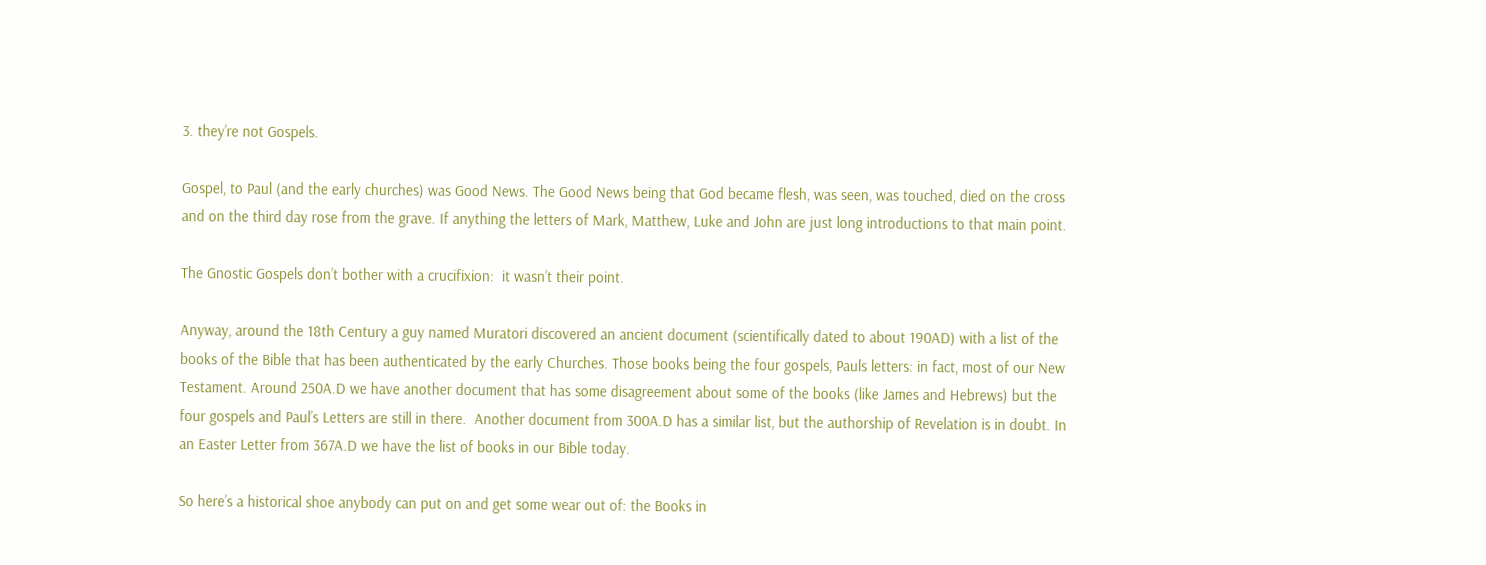3. they’re not Gospels.

Gospel, to Paul (and the early churches) was Good News. The Good News being that God became flesh, was seen, was touched, died on the cross and on the third day rose from the grave. If anything the letters of Mark, Matthew, Luke and John are just long introductions to that main point.

The Gnostic Gospels don’t bother with a crucifixion:  it wasn’t their point.

Anyway, around the 18th Century a guy named Muratori discovered an ancient document (scientifically dated to about 190AD) with a list of the books of the Bible that has been authenticated by the early Churches. Those books being the four gospels, Pauls letters: in fact, most of our New Testament. Around 250A.D we have another document that has some disagreement about some of the books (like James and Hebrews) but the four gospels and Paul’s Letters are still in there.  Another document from 300A.D has a similar list, but the authorship of Revelation is in doubt. In an Easter Letter from 367A.D we have the list of books in our Bible today.

So here’s a historical shoe anybody can put on and get some wear out of: the Books in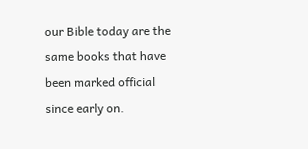our Bible today are the same books that have been marked official since early on.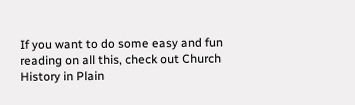If you want to do some easy and fun reading on all this, check out Church History in Plain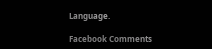Language.

Facebook Comments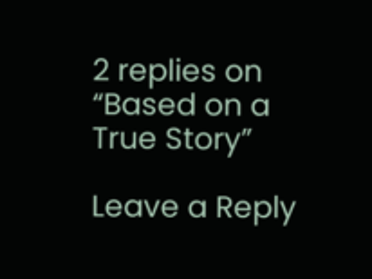2 replies on “Based on a True Story”

Leave a Reply